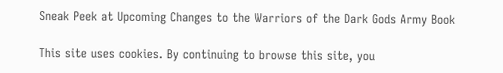Sneak Peek at Upcoming Changes to the Warriors of the Dark Gods Army Book

This site uses cookies. By continuing to browse this site, you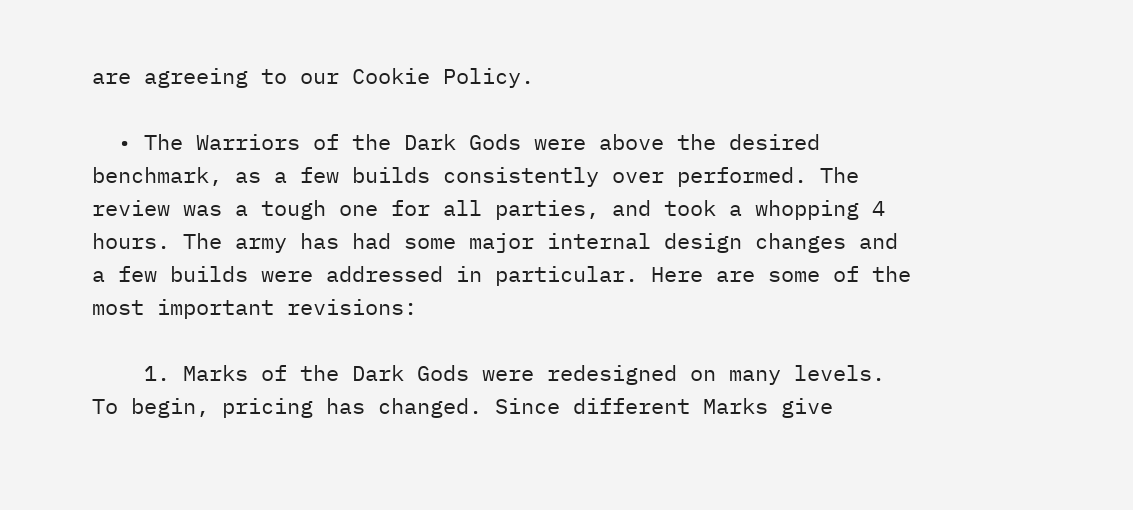are agreeing to our Cookie Policy.

  • The Warriors of the Dark Gods were above the desired benchmark, as a few builds consistently over performed. The review was a tough one for all parties, and took a whopping 4 hours. The army has had some major internal design changes and a few builds were addressed in particular. Here are some of the most important revisions:

    1. Marks of the Dark Gods were redesigned on many levels. To begin, pricing has changed. Since different Marks give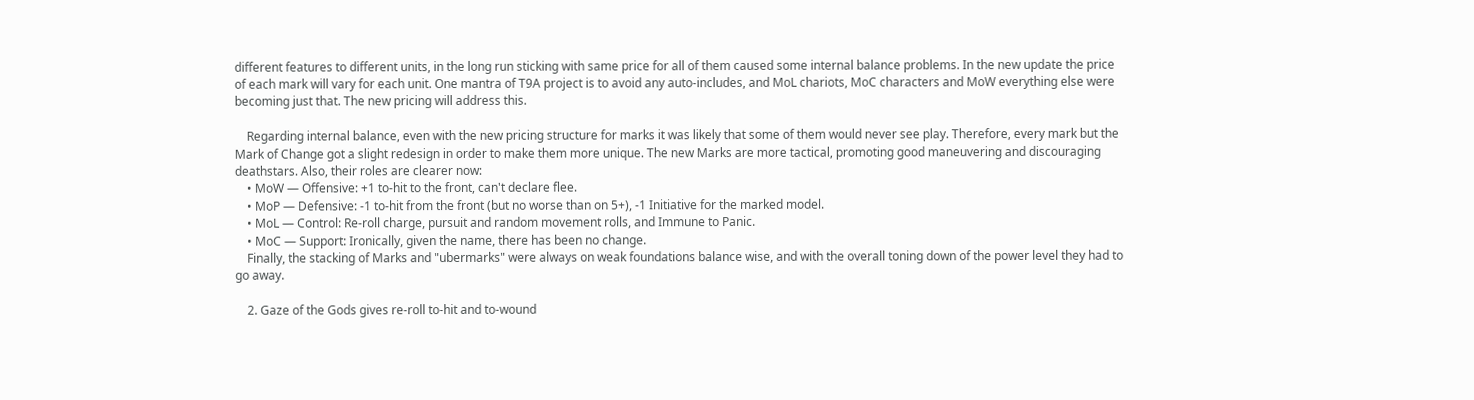different features to different units, in the long run sticking with same price for all of them caused some internal balance problems. In the new update the price of each mark will vary for each unit. One mantra of T9A project is to avoid any auto-includes, and MoL chariots, MoC characters and MoW everything else were becoming just that. The new pricing will address this.

    Regarding internal balance, even with the new pricing structure for marks it was likely that some of them would never see play. Therefore, every mark but the Mark of Change got a slight redesign in order to make them more unique. The new Marks are more tactical, promoting good maneuvering and discouraging deathstars. Also, their roles are clearer now:
    • MoW — Offensive: +1 to-hit to the front, can't declare flee.
    • MoP — Defensive: -1 to-hit from the front (but no worse than on 5+), -1 Initiative for the marked model.
    • MoL — Control: Re-roll charge, pursuit and random movement rolls, and Immune to Panic.
    • MoC — Support: Ironically, given the name, there has been no change.
    Finally, the stacking of Marks and "ubermarks" were always on weak foundations balance wise, and with the overall toning down of the power level they had to go away.

    2. Gaze of the Gods gives re-roll to-hit and to-wound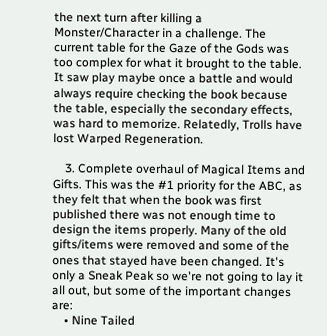the next turn after killing a Monster/Character in a challenge. The current table for the Gaze of the Gods was too complex for what it brought to the table. It saw play maybe once a battle and would always require checking the book because the table, especially the secondary effects, was hard to memorize. Relatedly, Trolls have lost Warped Regeneration.

    3. Complete overhaul of Magical Items and Gifts. This was the #1 priority for the ABC, as they felt that when the book was first published there was not enough time to design the items properly. Many of the old gifts/items were removed and some of the ones that stayed have been changed. It's only a Sneak Peak so we're not going to lay it all out, but some of the important changes are:
    • Nine Tailed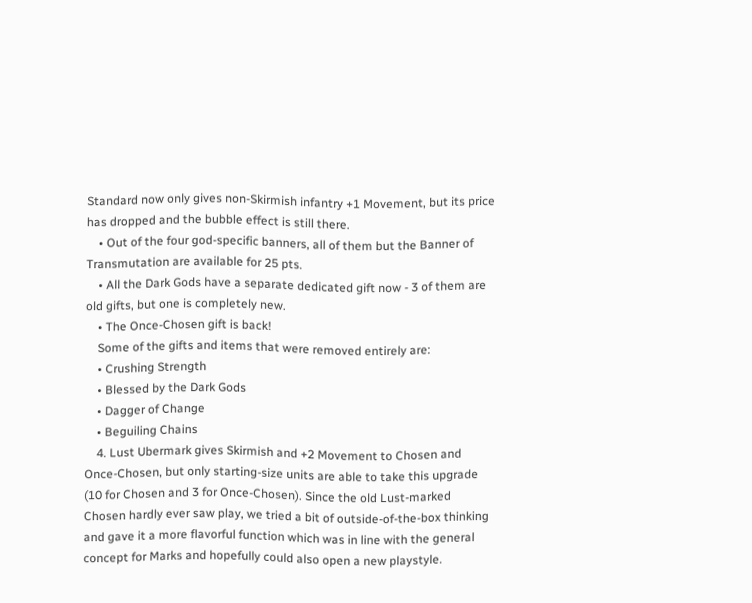Standard now only gives non-Skirmish infantry +1 Movement, but its price has dropped and the bubble effect is still there.
    • Out of the four god-specific banners, all of them but the Banner of Transmutation are available for 25 pts.
    • All the Dark Gods have a separate dedicated gift now - 3 of them are old gifts, but one is completely new.
    • The Once-Chosen gift is back!
    Some of the gifts and items that were removed entirely are:
    • Crushing Strength
    • Blessed by the Dark Gods
    • Dagger of Change
    • Beguiling Chains
    4. Lust Ubermark gives Skirmish and +2 Movement to Chosen and Once-Chosen, but only starting-size units are able to take this upgrade (10 for Chosen and 3 for Once-Chosen). Since the old Lust-marked Chosen hardly ever saw play, we tried a bit of outside-of-the-box thinking and gave it a more flavorful function which was in line with the general concept for Marks and hopefully could also open a new playstyle.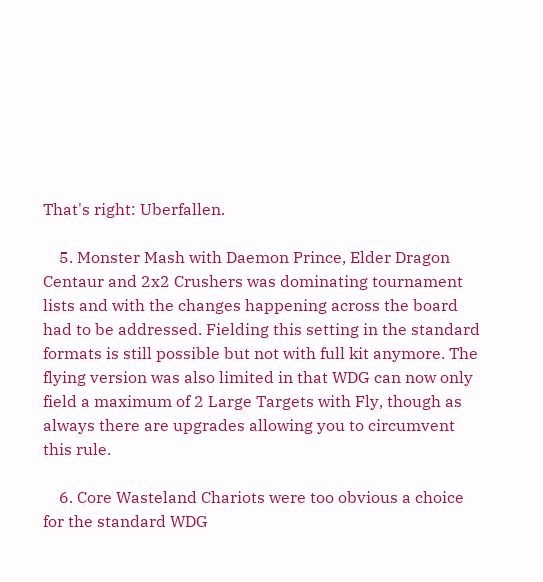That's right: Uberfallen.

    5. Monster Mash with Daemon Prince, Elder Dragon Centaur and 2x2 Crushers was dominating tournament lists and with the changes happening across the board had to be addressed. Fielding this setting in the standard formats is still possible but not with full kit anymore. The flying version was also limited in that WDG can now only field a maximum of 2 Large Targets with Fly, though as always there are upgrades allowing you to circumvent this rule.

    6. Core Wasteland Chariots were too obvious a choice for the standard WDG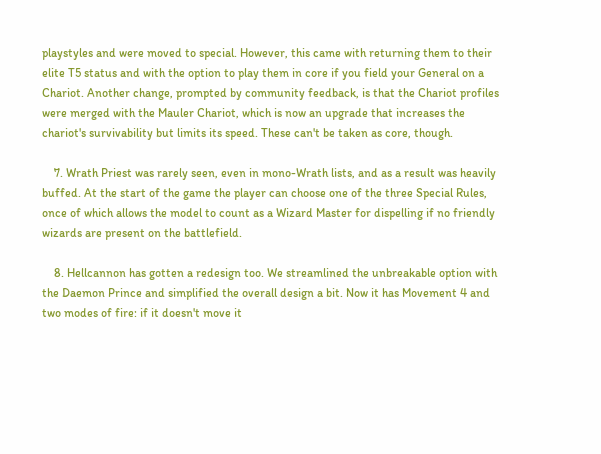playstyles and were moved to special. However, this came with returning them to their elite T5 status and with the option to play them in core if you field your General on a Chariot. Another change, prompted by community feedback, is that the Chariot profiles were merged with the Mauler Chariot, which is now an upgrade that increases the chariot's survivability but limits its speed. These can't be taken as core, though.

    7. Wrath Priest was rarely seen, even in mono-Wrath lists, and as a result was heavily buffed. At the start of the game the player can choose one of the three Special Rules, once of which allows the model to count as a Wizard Master for dispelling if no friendly wizards are present on the battlefield.

    8. Hellcannon has gotten a redesign too. We streamlined the unbreakable option with the Daemon Prince and simplified the overall design a bit. Now it has Movement 4 and two modes of fire: if it doesn't move it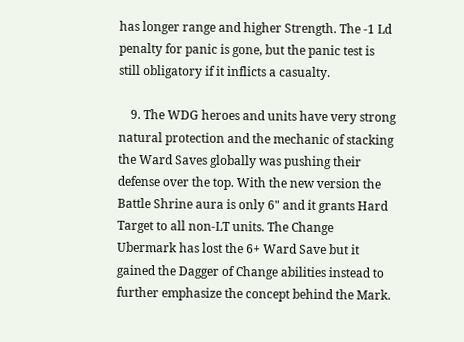has longer range and higher Strength. The -1 Ld penalty for panic is gone, but the panic test is still obligatory if it inflicts a casualty.

    9. The WDG heroes and units have very strong natural protection and the mechanic of stacking the Ward Saves globally was pushing their defense over the top. With the new version the Battle Shrine aura is only 6" and it grants Hard Target to all non-LT units. The Change Ubermark has lost the 6+ Ward Save but it gained the Dagger of Change abilities instead to further emphasize the concept behind the Mark.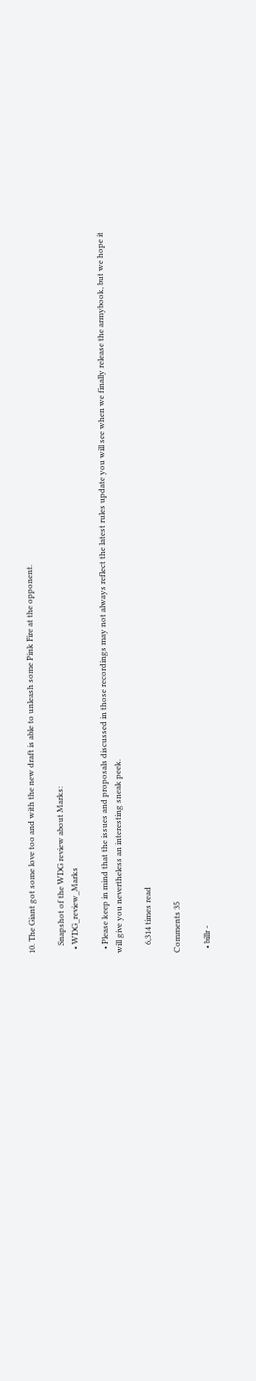10. The Giant got some love too and with the new draft is able to unleash some Pink Fire at the opponent.

    Snapshot of the WDG review about Marks:
  • WDG_review_Marks

  • Please keep in mind that the issues and proposals discussed in those recordings may not always reflect the latest rules update you will see when we finally release the armybook, but we hope it will give you nevertheless an interesting sneak peek.

    6,314 times read

Comments 35

  • billr -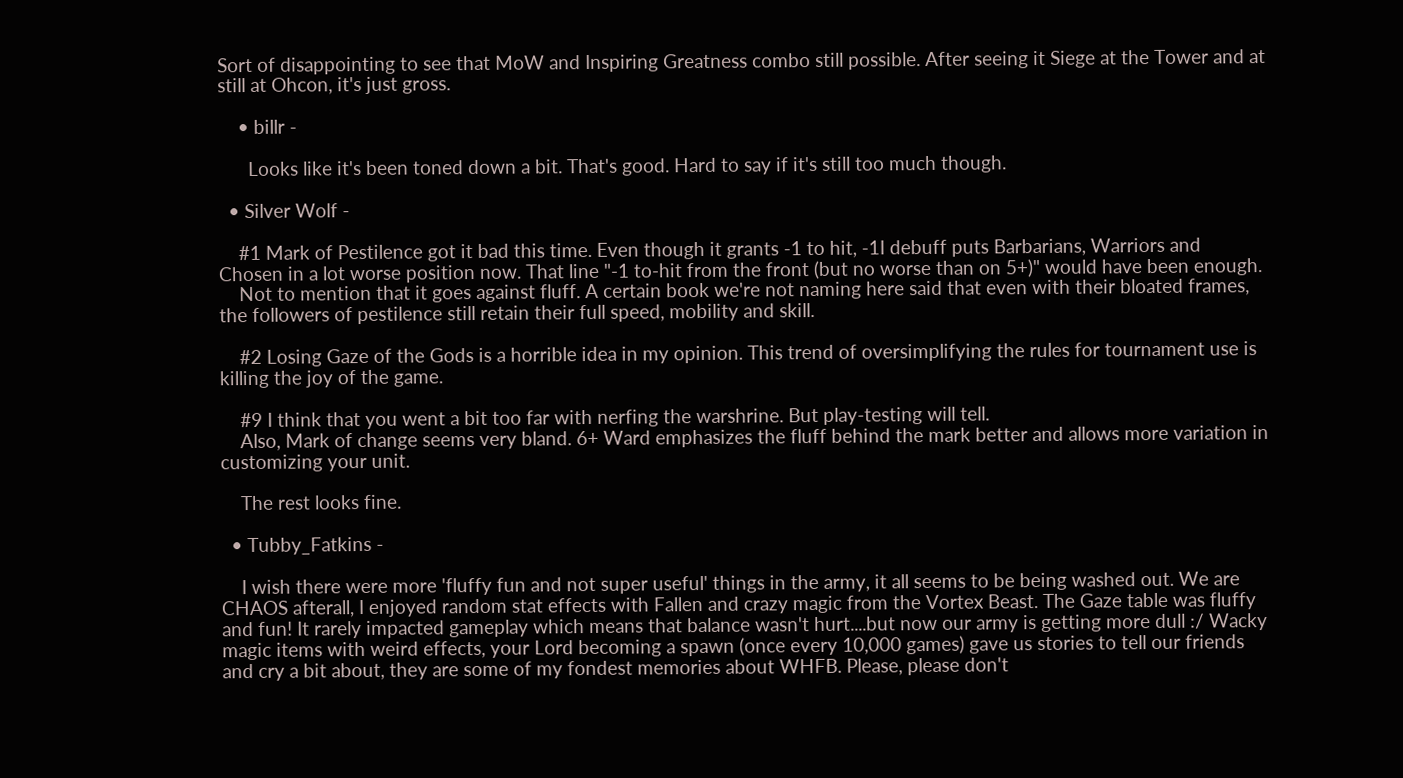Sort of disappointing to see that MoW and Inspiring Greatness combo still possible. After seeing it Siege at the Tower and at still at Ohcon, it's just gross.

    • billr -

      Looks like it's been toned down a bit. That's good. Hard to say if it's still too much though.

  • Silver Wolf -

    #1 Mark of Pestilence got it bad this time. Even though it grants -1 to hit, -1I debuff puts Barbarians, Warriors and Chosen in a lot worse position now. That line "-1 to-hit from the front (but no worse than on 5+)" would have been enough.
    Not to mention that it goes against fluff. A certain book we're not naming here said that even with their bloated frames, the followers of pestilence still retain their full speed, mobility and skill.

    #2 Losing Gaze of the Gods is a horrible idea in my opinion. This trend of oversimplifying the rules for tournament use is killing the joy of the game.

    #9 I think that you went a bit too far with nerfing the warshrine. But play-testing will tell.
    Also, Mark of change seems very bland. 6+ Ward emphasizes the fluff behind the mark better and allows more variation in customizing your unit.

    The rest looks fine.

  • Tubby_Fatkins -

    I wish there were more 'fluffy fun and not super useful' things in the army, it all seems to be being washed out. We are CHAOS afterall, I enjoyed random stat effects with Fallen and crazy magic from the Vortex Beast. The Gaze table was fluffy and fun! It rarely impacted gameplay which means that balance wasn't hurt....but now our army is getting more dull :/ Wacky magic items with weird effects, your Lord becoming a spawn (once every 10,000 games) gave us stories to tell our friends and cry a bit about, they are some of my fondest memories about WHFB. Please, please don't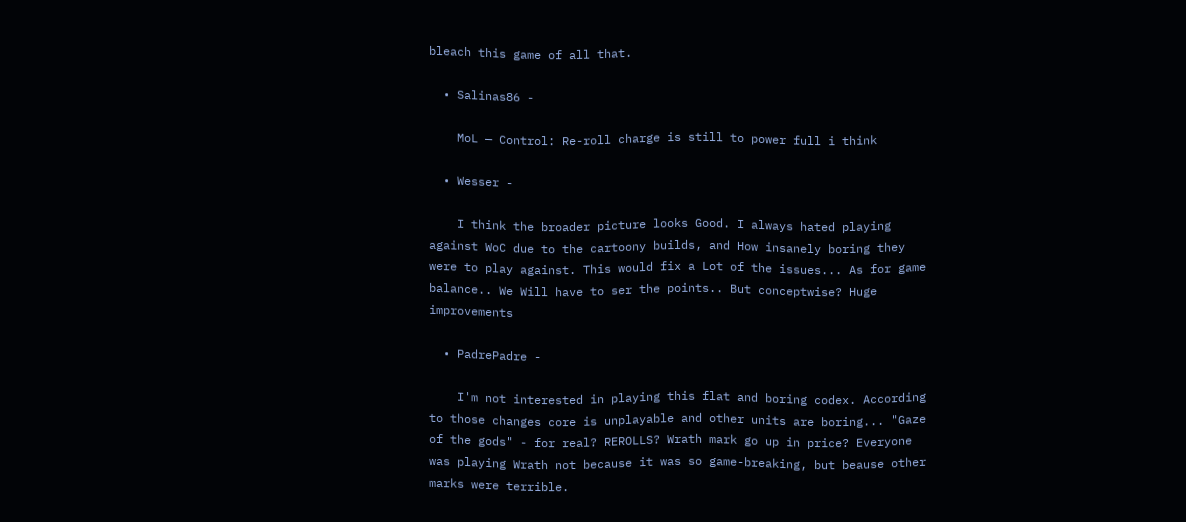bleach this game of all that.

  • Salinas86 -

    MoL — Control: Re-roll charge is still to power full i think

  • Wesser -

    I think the broader picture looks Good. I always hated playing against WoC due to the cartoony builds, and How insanely boring they were to play against. This would fix a Lot of the issues... As for game balance.. We Will have to ser the points.. But conceptwise? Huge improvements

  • PadrePadre -

    I'm not interested in playing this flat and boring codex. According to those changes core is unplayable and other units are boring... "Gaze of the gods" - for real? REROLLS? Wrath mark go up in price? Everyone was playing Wrath not because it was so game-breaking, but beause other marks were terrible.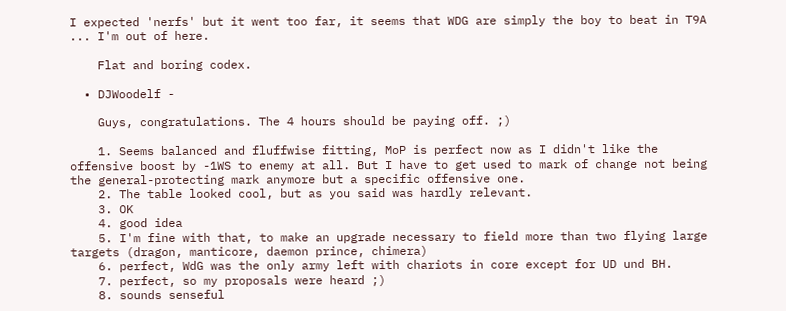I expected 'nerfs' but it went too far, it seems that WDG are simply the boy to beat in T9A ... I'm out of here.

    Flat and boring codex.

  • DJWoodelf -

    Guys, congratulations. The 4 hours should be paying off. ;)

    1. Seems balanced and fluffwise fitting, MoP is perfect now as I didn't like the offensive boost by -1WS to enemy at all. But I have to get used to mark of change not being the general-protecting mark anymore but a specific offensive one.
    2. The table looked cool, but as you said was hardly relevant.
    3. OK
    4. good idea
    5. I'm fine with that, to make an upgrade necessary to field more than two flying large targets (dragon, manticore, daemon prince, chimera)
    6. perfect, WdG was the only army left with chariots in core except for UD und BH.
    7. perfect, so my proposals were heard ;)
    8. sounds senseful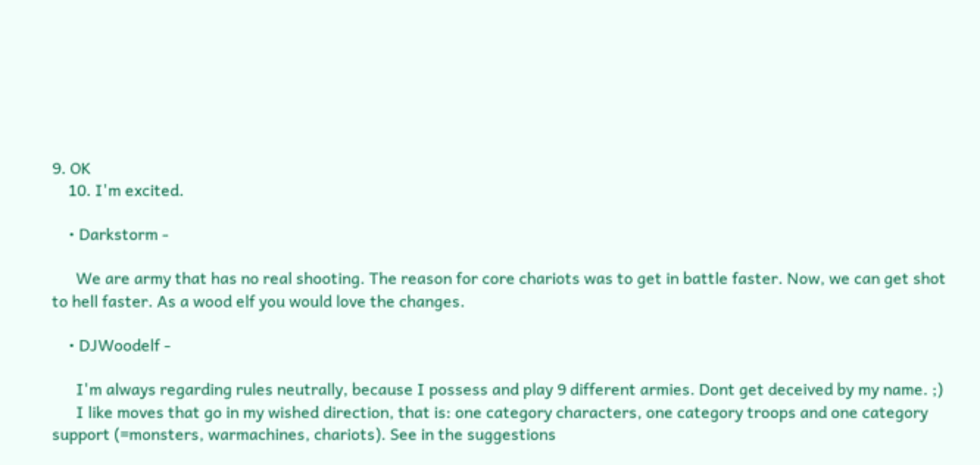9. OK
    10. I'm excited.

    • Darkstorm -

      We are army that has no real shooting. The reason for core chariots was to get in battle faster. Now, we can get shot to hell faster. As a wood elf you would love the changes.

    • DJWoodelf -

      I'm always regarding rules neutrally, because I possess and play 9 different armies. Dont get deceived by my name. ;)
      I like moves that go in my wished direction, that is: one category characters, one category troops and one category support (=monsters, warmachines, chariots). See in the suggestions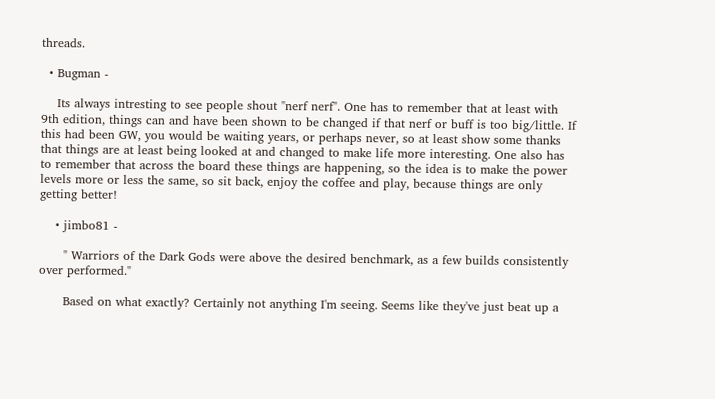threads.

  • Bugman -

    Its always intresting to see people shout "nerf nerf". One has to remember that at least with 9th edition, things can and have been shown to be changed if that nerf or buff is too big/little. If this had been GW, you would be waiting years, or perhaps never, so at least show some thanks that things are at least being looked at and changed to make life more interesting. One also has to remember that across the board these things are happening, so the idea is to make the power levels more or less the same, so sit back, enjoy the coffee and play, because things are only getting better!

    • jimbo81 -

      " Warriors of the Dark Gods were above the desired benchmark, as a few builds consistently over performed."

      Based on what exactly? Certainly not anything I'm seeing. Seems like they've just beat up a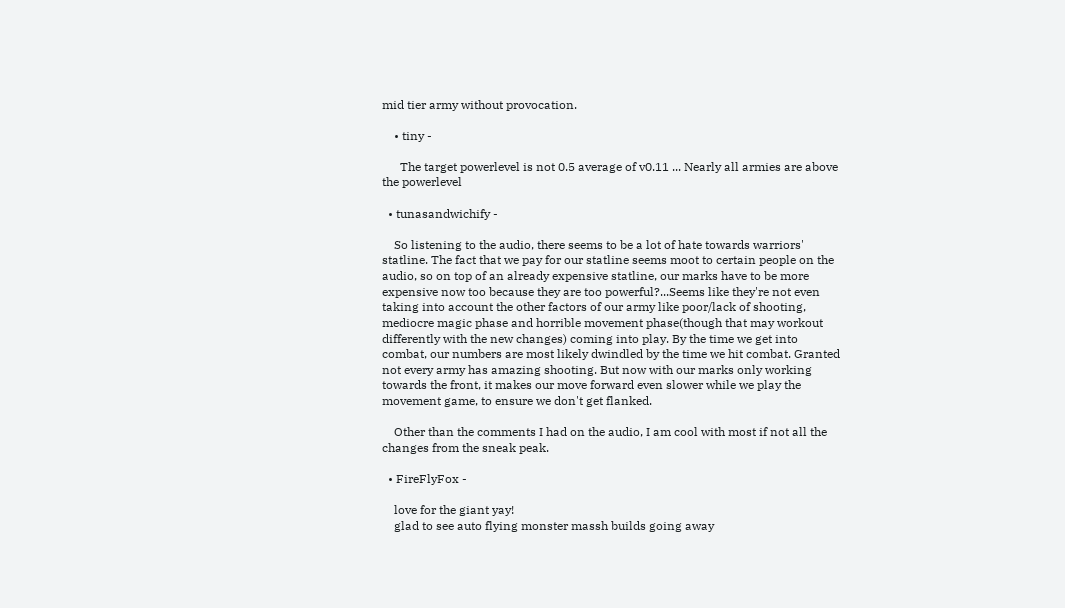mid tier army without provocation.

    • tiny -

      The target powerlevel is not 0.5 average of v0.11 ... Nearly all armies are above the powerlevel

  • tunasandwichify -

    So listening to the audio, there seems to be a lot of hate towards warriors' statline. The fact that we pay for our statline seems moot to certain people on the audio, so on top of an already expensive statline, our marks have to be more expensive now too because they are too powerful?...Seems like they're not even taking into account the other factors of our army like poor/lack of shooting, mediocre magic phase and horrible movement phase(though that may workout differently with the new changes) coming into play. By the time we get into combat, our numbers are most likely dwindled by the time we hit combat. Granted not every army has amazing shooting. But now with our marks only working towards the front, it makes our move forward even slower while we play the movement game, to ensure we don't get flanked.

    Other than the comments I had on the audio, I am cool with most if not all the changes from the sneak peak.

  • FireFlyFox -

    love for the giant yay!
    glad to see auto flying monster massh builds going away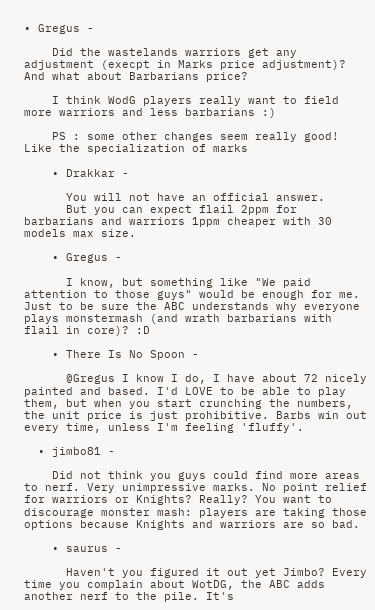• Gregus -

    Did the wastelands warriors get any adjustment (execpt in Marks price adjustment)? And what about Barbarians price?

    I think WodG players really want to field more warriors and less barbarians :)

    PS : some other changes seem really good! Like the specialization of marks

    • Drakkar -

      You will not have an official answer.
      But you can expect flail 2ppm for barbarians and warriors 1ppm cheaper with 30 models max size.

    • Gregus -

      I know, but something like "We paid attention to those guys" would be enough for me. Just to be sure the ABC understands why everyone plays monstermash (and wrath barbarians with flail in core)? :D

    • There Is No Spoon -

      @Gregus I know I do, I have about 72 nicely painted and based. I'd LOVE to be able to play them, but when you start crunching the numbers, the unit price is just prohibitive. Barbs win out every time, unless I'm feeling 'fluffy'.

  • jimbo81 -

    Did not think you guys could find more areas to nerf. Very unimpressive marks. No point relief for warriors or Knights? Really? You want to discourage monster mash: players are taking those options because Knights and warriors are so bad.

    • saurus -

      Haven't you figured it out yet Jimbo? Every time you complain about WotDG, the ABC adds another nerf to the pile. It's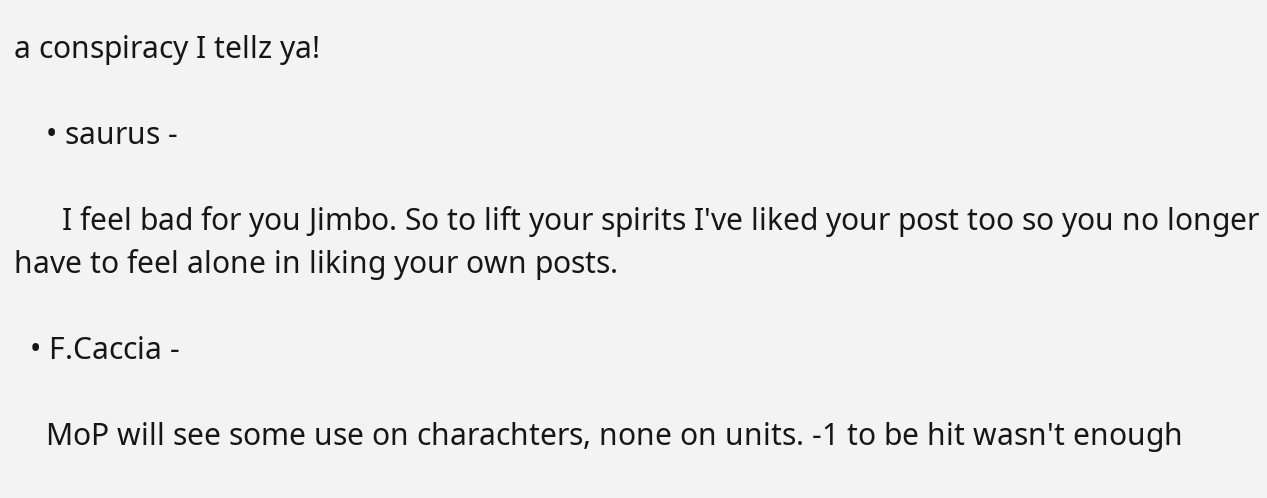a conspiracy I tellz ya!

    • saurus -

      I feel bad for you Jimbo. So to lift your spirits I've liked your post too so you no longer have to feel alone in liking your own posts.

  • F.Caccia -

    MoP will see some use on charachters, none on units. -1 to be hit wasn't enough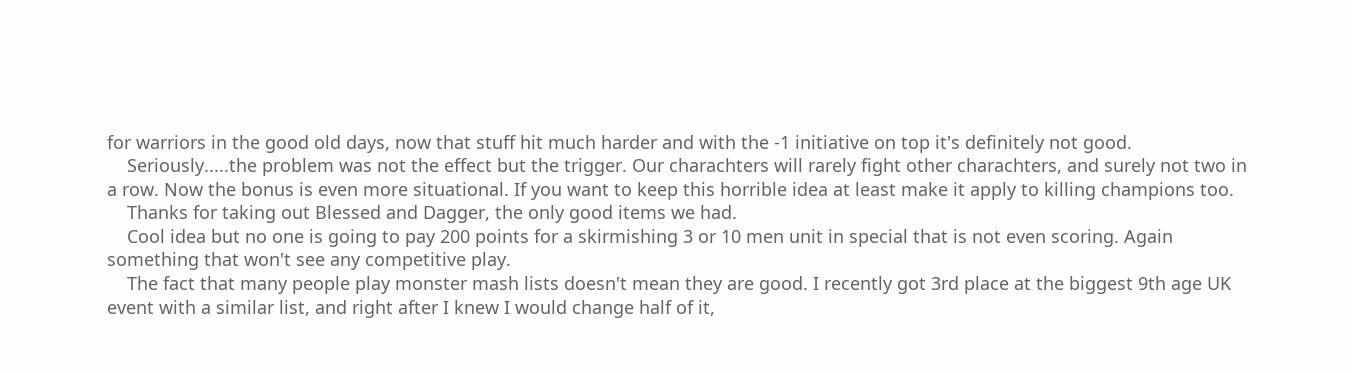for warriors in the good old days, now that stuff hit much harder and with the -1 initiative on top it's definitely not good.
    Seriously.....the problem was not the effect but the trigger. Our charachters will rarely fight other charachters, and surely not two in a row. Now the bonus is even more situational. If you want to keep this horrible idea at least make it apply to killing champions too.
    Thanks for taking out Blessed and Dagger, the only good items we had.
    Cool idea but no one is going to pay 200 points for a skirmishing 3 or 10 men unit in special that is not even scoring. Again something that won't see any competitive play.
    The fact that many people play monster mash lists doesn't mean they are good. I recently got 3rd place at the biggest 9th age UK event with a similar list, and right after I knew I would change half of it,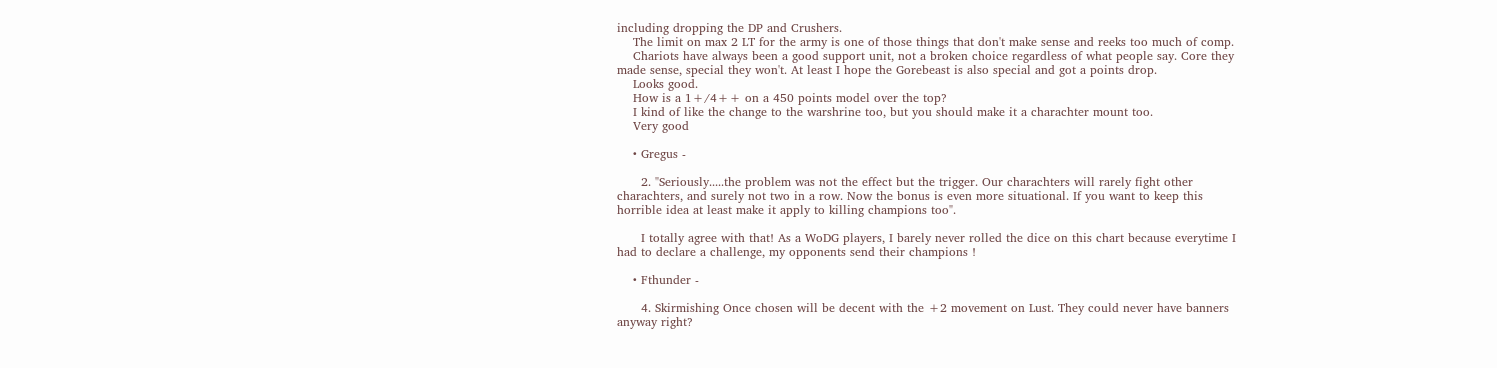including dropping the DP and Crushers.
    The limit on max 2 LT for the army is one of those things that don't make sense and reeks too much of comp.
    Chariots have always been a good support unit, not a broken choice regardless of what people say. Core they made sense, special they won't. At least I hope the Gorebeast is also special and got a points drop.
    Looks good.
    How is a 1+/4++ on a 450 points model over the top?
    I kind of like the change to the warshrine too, but you should make it a charachter mount too.
    Very good

    • Gregus -

      2. "Seriously.....the problem was not the effect but the trigger. Our charachters will rarely fight other charachters, and surely not two in a row. Now the bonus is even more situational. If you want to keep this horrible idea at least make it apply to killing champions too".

      I totally agree with that! As a WoDG players, I barely never rolled the dice on this chart because everytime I had to declare a challenge, my opponents send their champions !

    • Fthunder -

      4. Skirmishing Once chosen will be decent with the +2 movement on Lust. They could never have banners anyway right?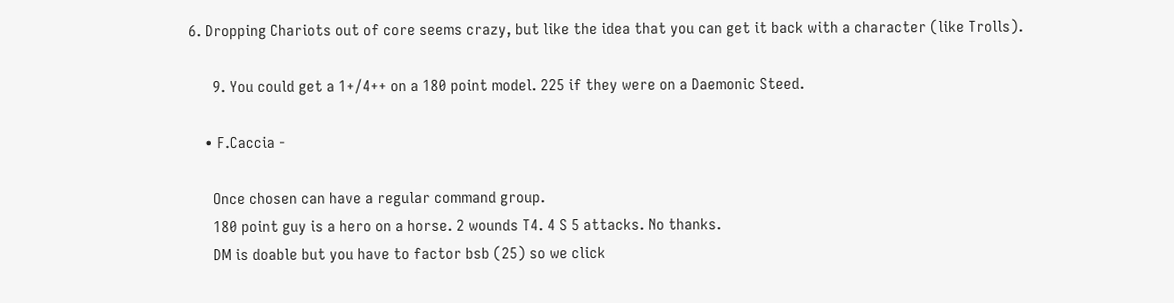6. Dropping Chariots out of core seems crazy, but like the idea that you can get it back with a character (like Trolls).

      9. You could get a 1+/4++ on a 180 point model. 225 if they were on a Daemonic Steed.

    • F.Caccia -

      Once chosen can have a regular command group.
      180 point guy is a hero on a horse. 2 wounds T4. 4 S 5 attacks. No thanks.
      DM is doable but you have to factor bsb (25) so we click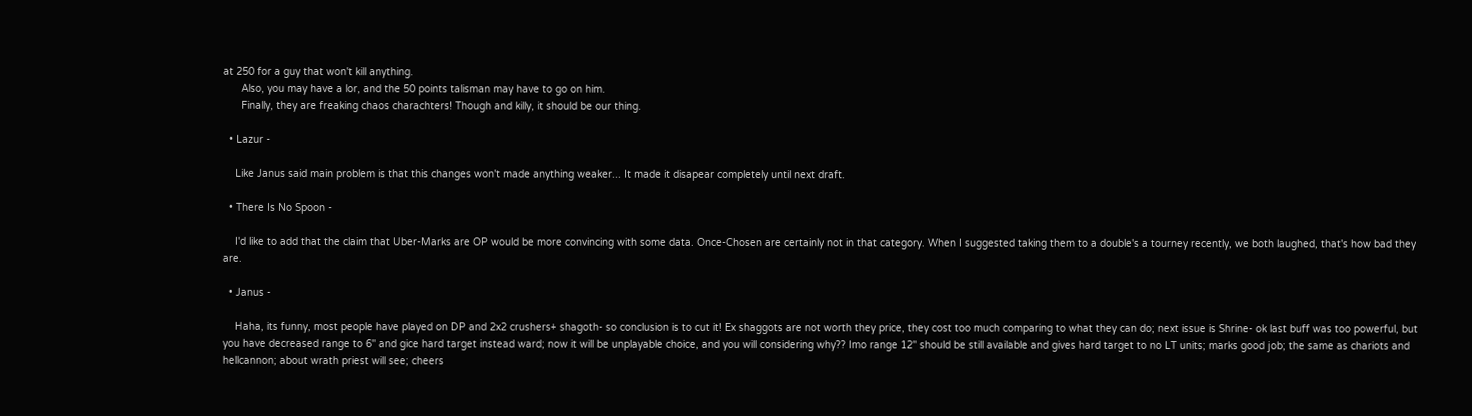at 250 for a guy that won't kill anything.
      Also, you may have a lor, and the 50 points talisman may have to go on him.
      Finally, they are freaking chaos charachters! Though and killy, it should be our thing.

  • Lazur -

    Like Janus said main problem is that this changes won't made anything weaker... It made it disapear completely until next draft.

  • There Is No Spoon -

    I'd like to add that the claim that Uber-Marks are OP would be more convincing with some data. Once-Chosen are certainly not in that category. When I suggested taking them to a double's a tourney recently, we both laughed, that's how bad they are.

  • Janus -

    Haha, its funny, most people have played on DP and 2x2 crushers+ shagoth- so conclusion is to cut it! Ex shaggots are not worth they price, they cost too much comparing to what they can do; next issue is Shrine- ok last buff was too powerful, but you have decreased range to 6'' and gice hard target instead ward; now it will be unplayable choice, and you will considering why?? Imo range 12'' should be still available and gives hard target to no LT units; marks good job; the same as chariots and hellcannon; about wrath priest will see; cheers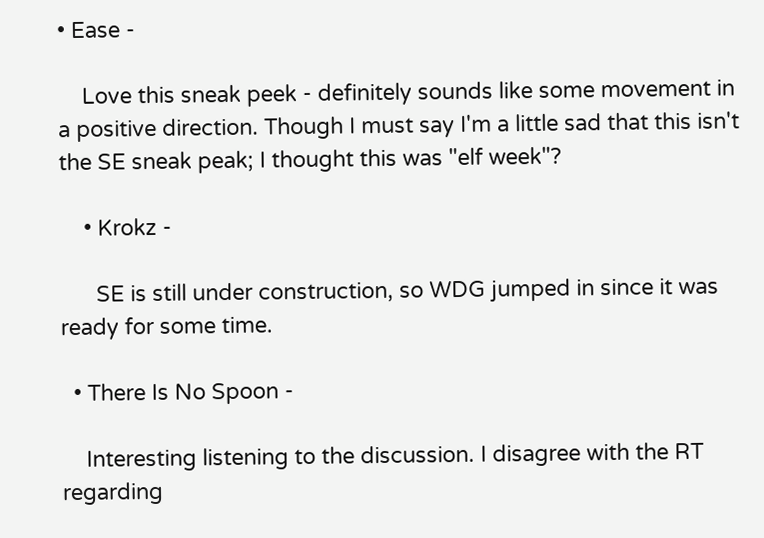• Ease -

    Love this sneak peek - definitely sounds like some movement in a positive direction. Though I must say I'm a little sad that this isn't the SE sneak peak; I thought this was "elf week"?

    • Krokz -

      SE is still under construction, so WDG jumped in since it was ready for some time.

  • There Is No Spoon -

    Interesting listening to the discussion. I disagree with the RT regarding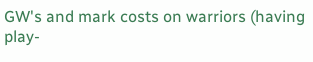GW's and mark costs on warriors (having play-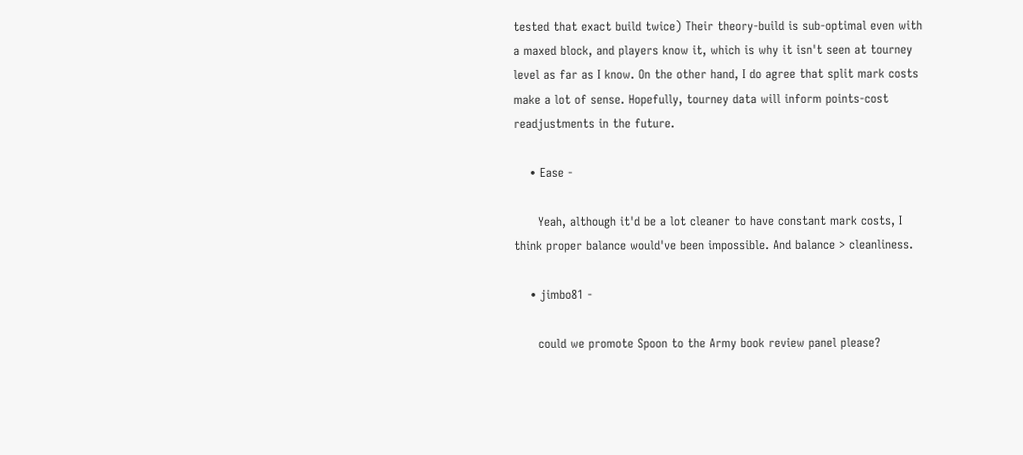tested that exact build twice) Their theory-build is sub-optimal even with a maxed block, and players know it, which is why it isn't seen at tourney level as far as I know. On the other hand, I do agree that split mark costs make a lot of sense. Hopefully, tourney data will inform points-cost readjustments in the future.

    • Ease -

      Yeah, although it'd be a lot cleaner to have constant mark costs, I think proper balance would've been impossible. And balance > cleanliness.

    • jimbo81 -

      could we promote Spoon to the Army book review panel please?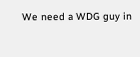We need a WDG guy in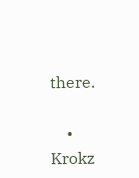there.

    • Krokz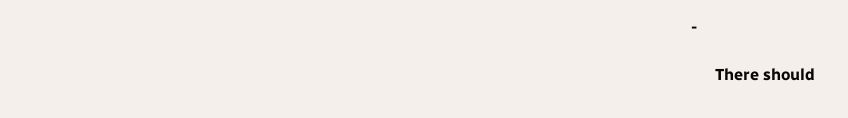-

      There should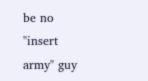be no "insert army" guy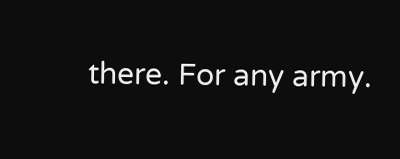there. For any army.